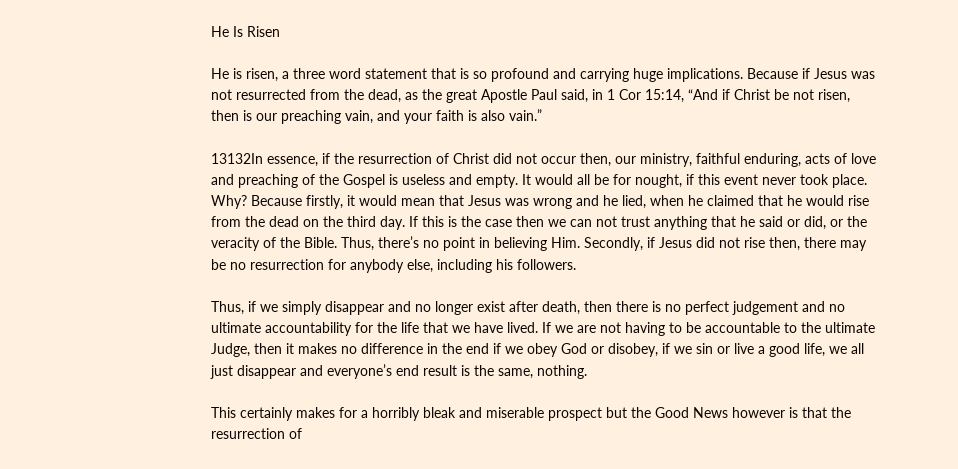He Is Risen

He is risen, a three word statement that is so profound and carrying huge implications. Because if Jesus was not resurrected from the dead, as the great Apostle Paul said, in 1 Cor 15:14, “And if Christ be not risen, then is our preaching vain, and your faith is also vain.”

13132In essence, if the resurrection of Christ did not occur then, our ministry, faithful enduring, acts of love and preaching of the Gospel is useless and empty. It would all be for nought, if this event never took place. Why? Because firstly, it would mean that Jesus was wrong and he lied, when he claimed that he would rise from the dead on the third day. If this is the case then we can not trust anything that he said or did, or the veracity of the Bible. Thus, there’s no point in believing Him. Secondly, if Jesus did not rise then, there may be no resurrection for anybody else, including his followers.

Thus, if we simply disappear and no longer exist after death, then there is no perfect judgement and no ultimate accountability for the life that we have lived. If we are not having to be accountable to the ultimate Judge, then it makes no difference in the end if we obey God or disobey, if we sin or live a good life, we all just disappear and everyone’s end result is the same, nothing.

This certainly makes for a horribly bleak and miserable prospect but the Good News however is that the resurrection of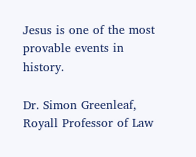Jesus is one of the most provable events in history.

Dr. Simon Greenleaf, Royall Professor of Law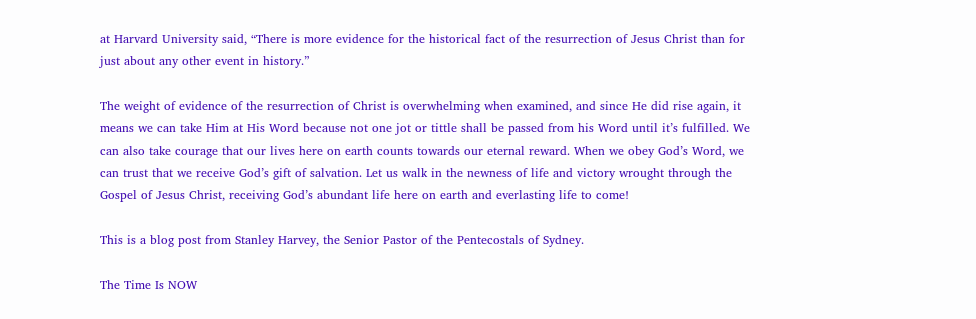at Harvard University said, “There is more evidence for the historical fact of the resurrection of Jesus Christ than for just about any other event in history.”

The weight of evidence of the resurrection of Christ is overwhelming when examined, and since He did rise again, it means we can take Him at His Word because not one jot or tittle shall be passed from his Word until it’s fulfilled. We can also take courage that our lives here on earth counts towards our eternal reward. When we obey God’s Word, we can trust that we receive God’s gift of salvation. Let us walk in the newness of life and victory wrought through the Gospel of Jesus Christ, receiving God’s abundant life here on earth and everlasting life to come!

This is a blog post from Stanley Harvey, the Senior Pastor of the Pentecostals of Sydney.

The Time Is NOW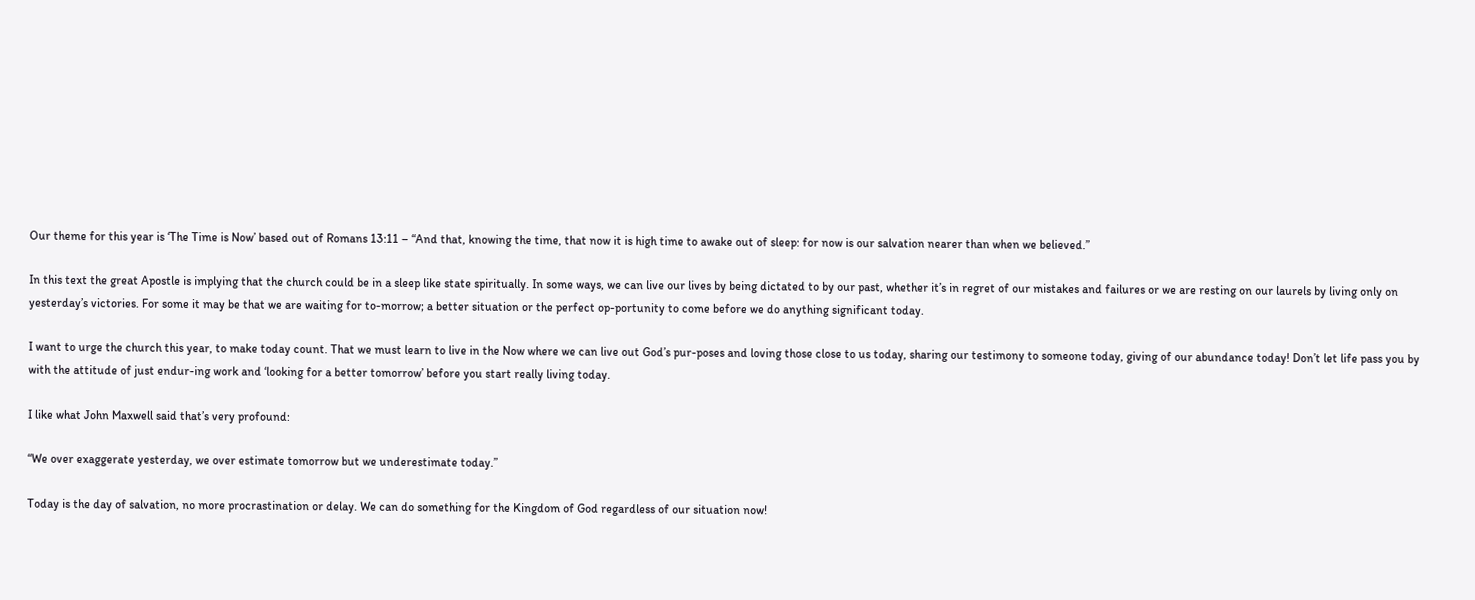Our theme for this year is ‘The Time is Now’ based out of Romans 13:11 – “And that, knowing the time, that now it is high time to awake out of sleep: for now is our salvation nearer than when we believed.”

In this text the great Apostle is implying that the church could be in a sleep like state spiritually. In some ways, we can live our lives by being dictated to by our past, whether it’s in regret of our mistakes and failures or we are resting on our laurels by living only on yesterday’s victories. For some it may be that we are waiting for to-morrow; a better situation or the perfect op-portunity to come before we do anything significant today.

I want to urge the church this year, to make today count. That we must learn to live in the Now where we can live out God’s pur-poses and loving those close to us today, sharing our testimony to someone today, giving of our abundance today! Don’t let life pass you by with the attitude of just endur-ing work and ‘looking for a better tomorrow’ before you start really living today.

I like what John Maxwell said that’s very profound:

“We over exaggerate yesterday, we over estimate tomorrow but we underestimate today.”

Today is the day of salvation, no more procrastination or delay. We can do something for the Kingdom of God regardless of our situation now!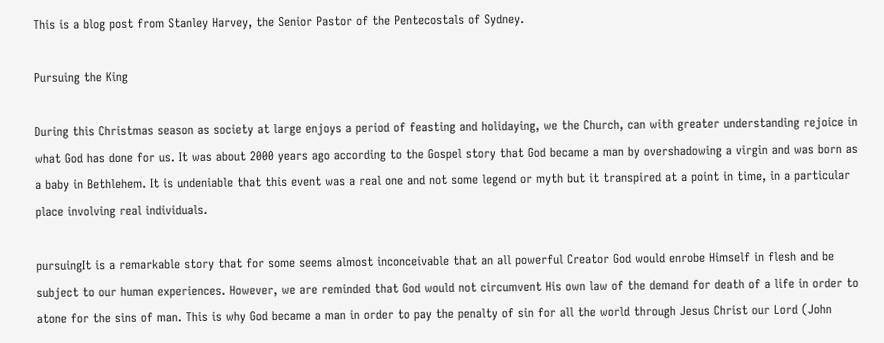This is a blog post from Stanley Harvey, the Senior Pastor of the Pentecostals of Sydney.

Pursuing the King

During this Christmas season as society at large enjoys a period of feasting and holidaying, we the Church, can with greater understanding rejoice in what God has done for us. It was about 2000 years ago according to the Gospel story that God became a man by overshadowing a virgin and was born as a baby in Bethlehem. It is undeniable that this event was a real one and not some legend or myth but it transpired at a point in time, in a particular place involving real individuals.

pursuingIt is a remarkable story that for some seems almost inconceivable that an all powerful Creator God would enrobe Himself in flesh and be subject to our human experiences. However, we are reminded that God would not circumvent His own law of the demand for death of a life in order to atone for the sins of man. This is why God became a man in order to pay the penalty of sin for all the world through Jesus Christ our Lord (John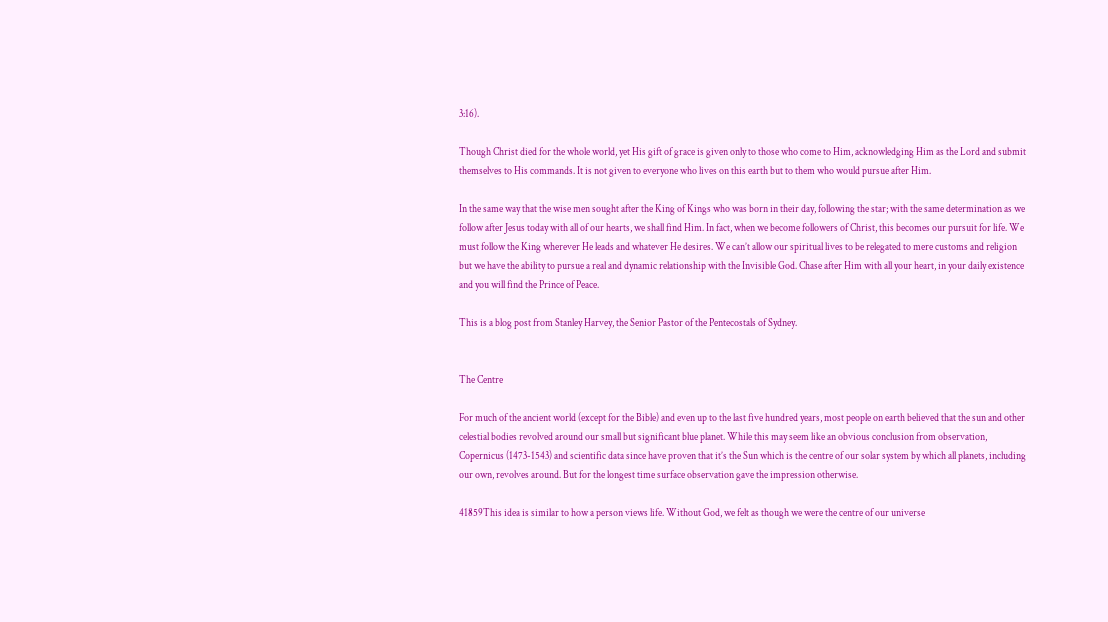3:16).

Though Christ died for the whole world, yet His gift of grace is given only to those who come to Him, acknowledging Him as the Lord and submit themselves to His commands. It is not given to everyone who lives on this earth but to them who would pursue after Him.

In the same way that the wise men sought after the King of Kings who was born in their day, following the star; with the same determination as we follow after Jesus today with all of our hearts, we shall find Him. In fact, when we become followers of Christ, this becomes our pursuit for life. We must follow the King wherever He leads and whatever He desires. We can’t allow our spiritual lives to be relegated to mere customs and religion but we have the ability to pursue a real and dynamic relationship with the Invisible God. Chase after Him with all your heart, in your daily existence and you will find the Prince of Peace.

This is a blog post from Stanley Harvey, the Senior Pastor of the Pentecostals of Sydney.


The Centre

For much of the ancient world (except for the Bible) and even up to the last five hundred years, most people on earth believed that the sun and other celestial bodies revolved around our small but significant blue planet. While this may seem like an obvious conclusion from observation, Copernicus (1473-1543) and scientific data since have proven that it’s the Sun which is the centre of our solar system by which all planets, including our own, revolves around. But for the longest time surface observation gave the impression otherwise.

41859This idea is similar to how a person views life. Without God, we felt as though we were the centre of our universe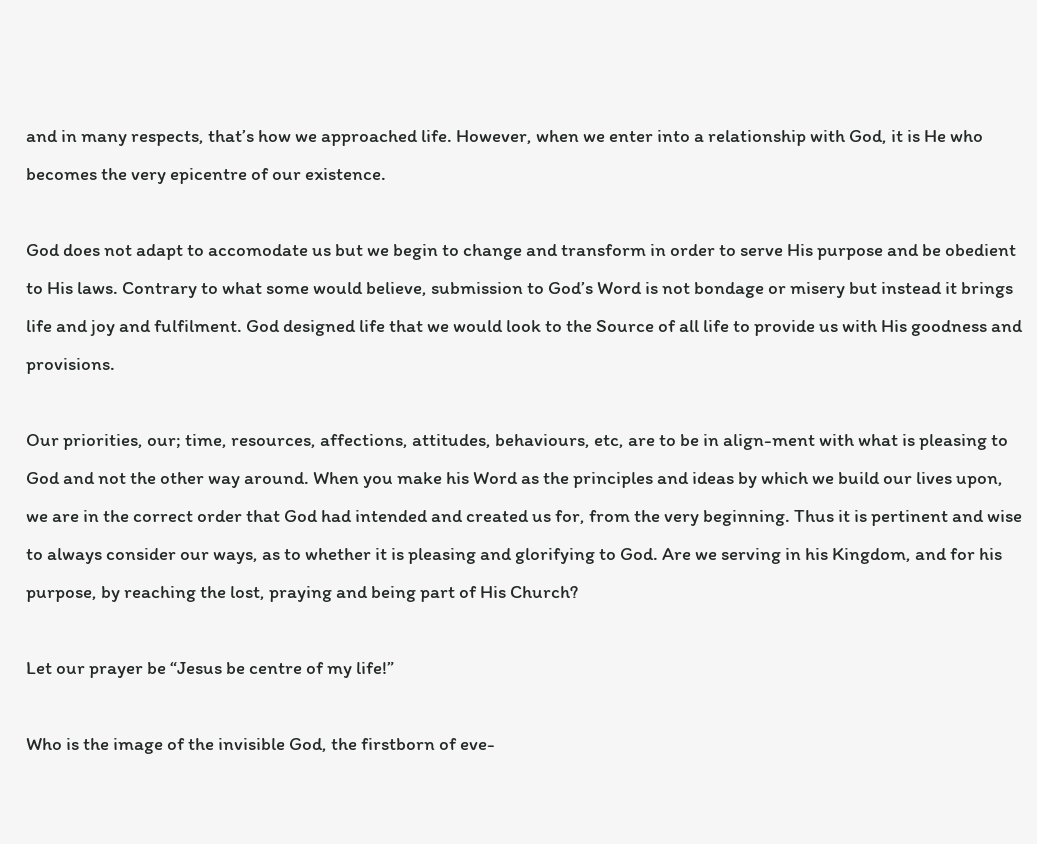and in many respects, that’s how we approached life. However, when we enter into a relationship with God, it is He who becomes the very epicentre of our existence.

God does not adapt to accomodate us but we begin to change and transform in order to serve His purpose and be obedient to His laws. Contrary to what some would believe, submission to God’s Word is not bondage or misery but instead it brings life and joy and fulfilment. God designed life that we would look to the Source of all life to provide us with His goodness and provisions.

Our priorities, our; time, resources, affections, attitudes, behaviours, etc, are to be in align-ment with what is pleasing to God and not the other way around. When you make his Word as the principles and ideas by which we build our lives upon, we are in the correct order that God had intended and created us for, from the very beginning. Thus it is pertinent and wise to always consider our ways, as to whether it is pleasing and glorifying to God. Are we serving in his Kingdom, and for his purpose, by reaching the lost, praying and being part of His Church?

Let our prayer be “Jesus be centre of my life!”

Who is the image of the invisible God, the firstborn of eve-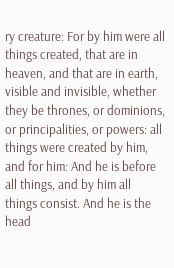ry creature: For by him were all things created, that are in heaven, and that are in earth, visible and invisible, whether they be thrones, or dominions, or principalities, or powers: all things were created by him, and for him: And he is before all things, and by him all things consist. And he is the head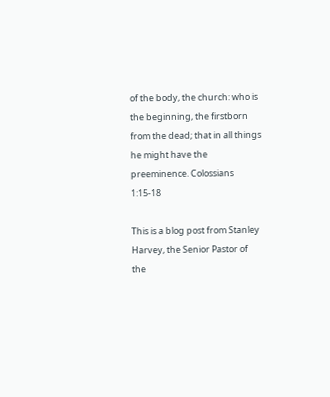of the body, the church: who is the beginning, the firstborn from the dead; that in all things he might have the preeminence. Colossians 1:15-18

This is a blog post from Stanley Harvey, the Senior Pastor of the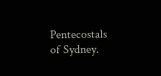Pentecostals of Sydney.